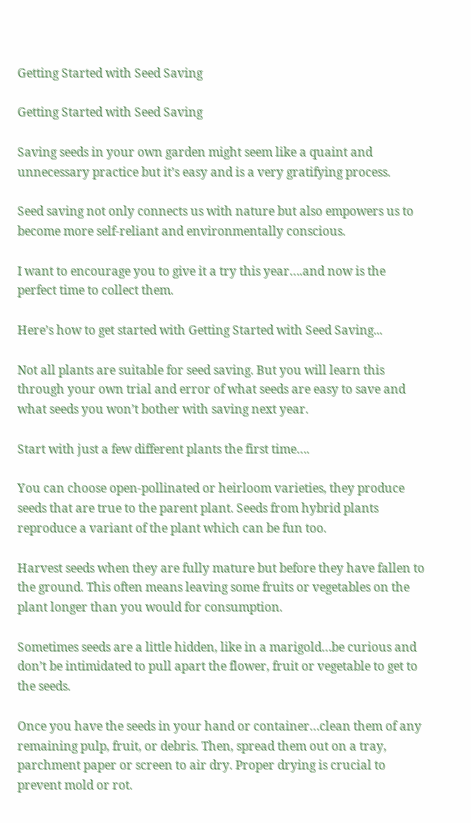Getting Started with Seed Saving

Getting Started with Seed Saving

Saving seeds in your own garden might seem like a quaint and unnecessary practice but it’s easy and is a very gratifying process.

Seed saving not only connects us with nature but also empowers us to become more self-reliant and environmentally conscious.

I want to encourage you to give it a try this year….and now is the perfect time to collect them.

Here’s how to get started with Getting Started with Seed Saving...

Not all plants are suitable for seed saving. But you will learn this through your own trial and error of what seeds are easy to save and what seeds you won’t bother with saving next year.

Start with just a few different plants the first time….

You can choose open-pollinated or heirloom varieties, they produce seeds that are true to the parent plant. Seeds from hybrid plants reproduce a variant of the plant which can be fun too.

Harvest seeds when they are fully mature but before they have fallen to the ground. This often means leaving some fruits or vegetables on the plant longer than you would for consumption.

Sometimes seeds are a little hidden, like in a marigold…be curious and don’t be intimidated to pull apart the flower, fruit or vegetable to get to the seeds.

Once you have the seeds in your hand or container…clean them of any remaining pulp, fruit, or debris. Then, spread them out on a tray, parchment paper or screen to air dry. Proper drying is crucial to prevent mold or rot.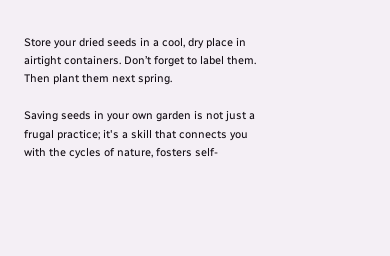Store your dried seeds in a cool, dry place in airtight containers. Don’t forget to label them. Then plant them next spring.

Saving seeds in your own garden is not just a frugal practice; it's a skill that connects you with the cycles of nature, fosters self-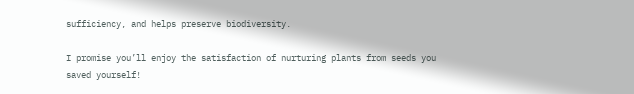sufficiency, and helps preserve biodiversity.

I promise you’ll enjoy the satisfaction of nurturing plants from seeds you saved yourself!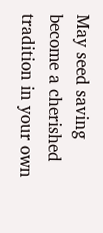May seed saving become a cherished tradition in your own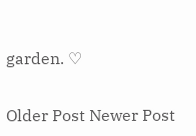garden. ♡


Older Post Newer Post